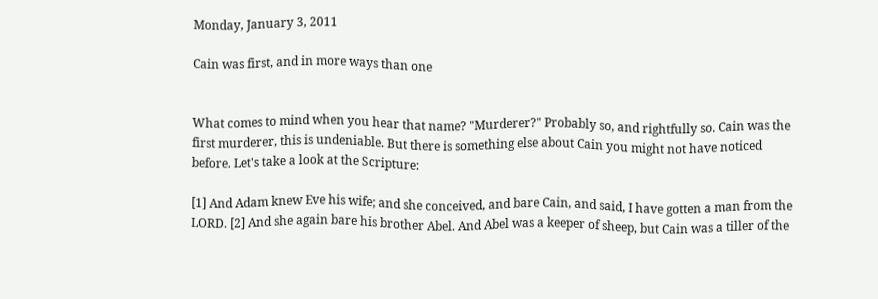Monday, January 3, 2011

Cain was first, and in more ways than one


What comes to mind when you hear that name? "Murderer?" Probably so, and rightfully so. Cain was the first murderer, this is undeniable. But there is something else about Cain you might not have noticed before. Let's take a look at the Scripture:

[1] And Adam knew Eve his wife; and she conceived, and bare Cain, and said, I have gotten a man from the LORD. [2] And she again bare his brother Abel. And Abel was a keeper of sheep, but Cain was a tiller of the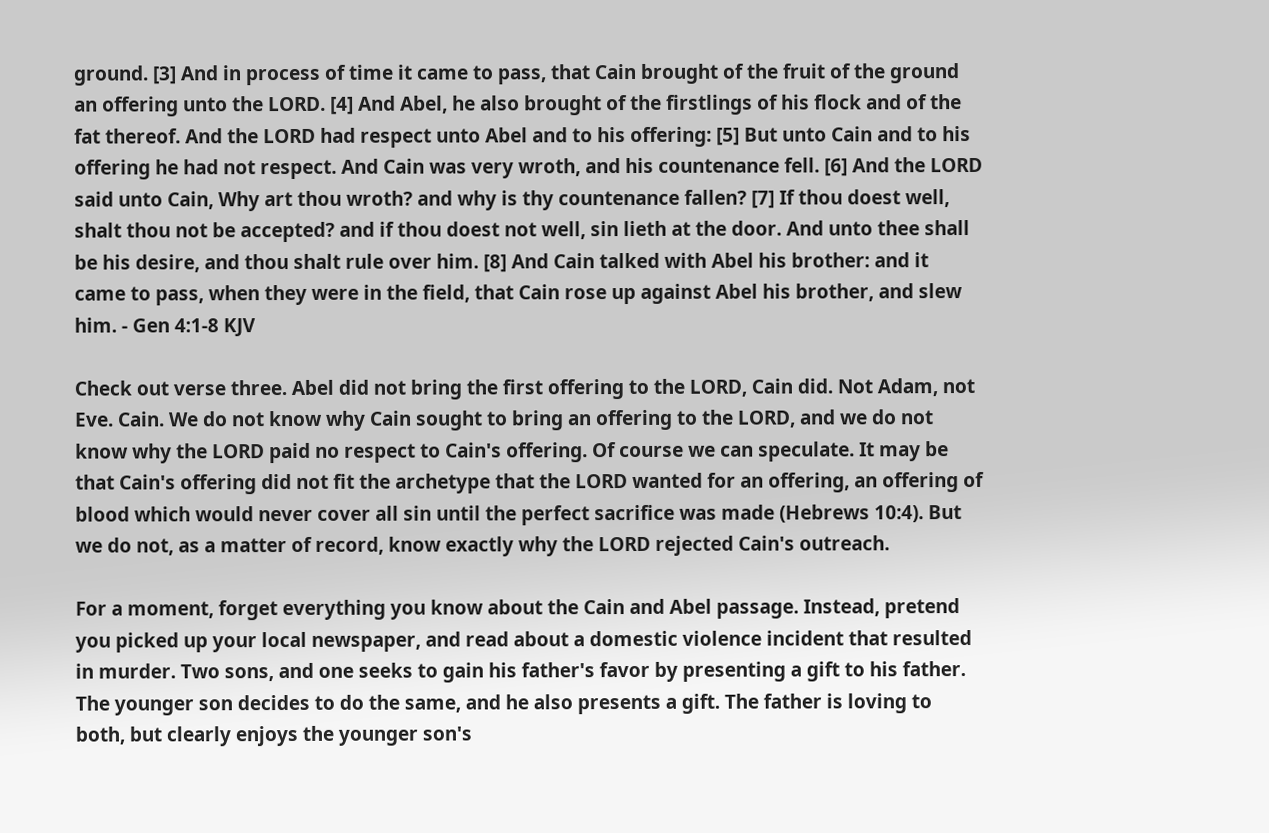ground. [3] And in process of time it came to pass, that Cain brought of the fruit of the ground an offering unto the LORD. [4] And Abel, he also brought of the firstlings of his flock and of the fat thereof. And the LORD had respect unto Abel and to his offering: [5] But unto Cain and to his offering he had not respect. And Cain was very wroth, and his countenance fell. [6] And the LORD said unto Cain, Why art thou wroth? and why is thy countenance fallen? [7] If thou doest well, shalt thou not be accepted? and if thou doest not well, sin lieth at the door. And unto thee shall be his desire, and thou shalt rule over him. [8] And Cain talked with Abel his brother: and it came to pass, when they were in the field, that Cain rose up against Abel his brother, and slew him. - Gen 4:1-8 KJV

Check out verse three. Abel did not bring the first offering to the LORD, Cain did. Not Adam, not Eve. Cain. We do not know why Cain sought to bring an offering to the LORD, and we do not know why the LORD paid no respect to Cain's offering. Of course we can speculate. It may be that Cain's offering did not fit the archetype that the LORD wanted for an offering, an offering of blood which would never cover all sin until the perfect sacrifice was made (Hebrews 10:4). But we do not, as a matter of record, know exactly why the LORD rejected Cain's outreach.

For a moment, forget everything you know about the Cain and Abel passage. Instead, pretend you picked up your local newspaper, and read about a domestic violence incident that resulted in murder. Two sons, and one seeks to gain his father's favor by presenting a gift to his father. The younger son decides to do the same, and he also presents a gift. The father is loving to both, but clearly enjoys the younger son's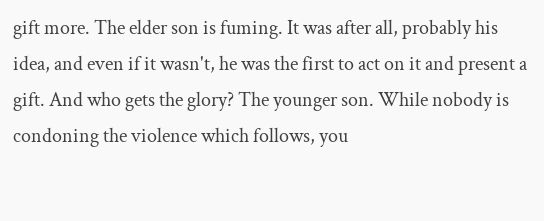gift more. The elder son is fuming. It was after all, probably his idea, and even if it wasn't, he was the first to act on it and present a gift. And who gets the glory? The younger son. While nobody is condoning the violence which follows, you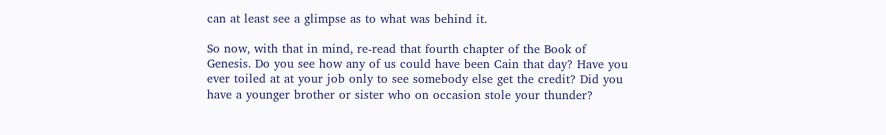can at least see a glimpse as to what was behind it.

So now, with that in mind, re-read that fourth chapter of the Book of Genesis. Do you see how any of us could have been Cain that day? Have you ever toiled at at your job only to see somebody else get the credit? Did you have a younger brother or sister who on occasion stole your thunder?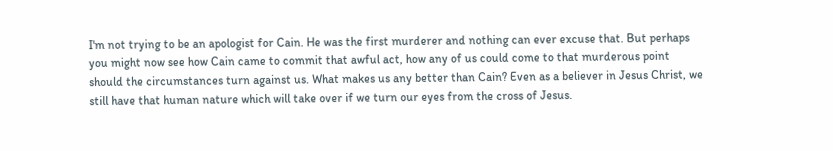I'm not trying to be an apologist for Cain. He was the first murderer and nothing can ever excuse that. But perhaps you might now see how Cain came to commit that awful act, how any of us could come to that murderous point should the circumstances turn against us. What makes us any better than Cain? Even as a believer in Jesus Christ, we still have that human nature which will take over if we turn our eyes from the cross of Jesus.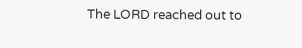The LORD reached out to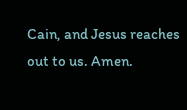Cain, and Jesus reaches out to us. Amen.